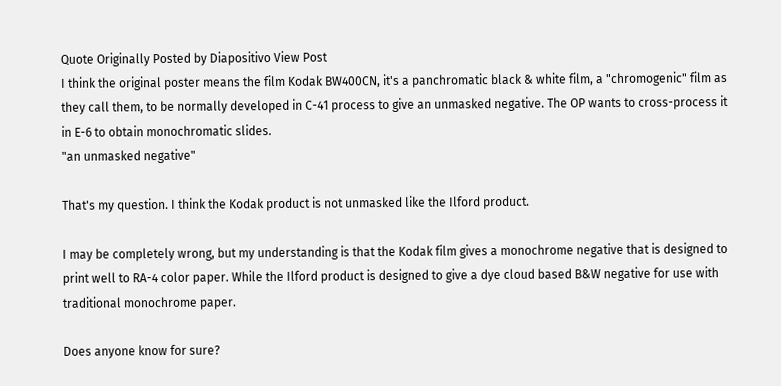Quote Originally Posted by Diapositivo View Post
I think the original poster means the film Kodak BW400CN, it's a panchromatic black & white film, a "chromogenic" film as they call them, to be normally developed in C-41 process to give an unmasked negative. The OP wants to cross-process it in E-6 to obtain monochromatic slides.
"an unmasked negative"

That's my question. I think the Kodak product is not unmasked like the Ilford product.

I may be completely wrong, but my understanding is that the Kodak film gives a monochrome negative that is designed to print well to RA-4 color paper. While the Ilford product is designed to give a dye cloud based B&W negative for use with traditional monochrome paper.

Does anyone know for sure?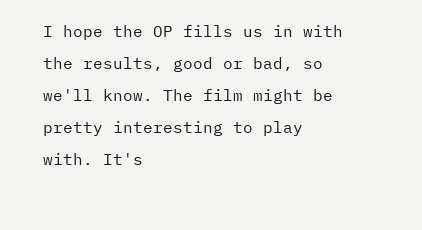I hope the OP fills us in with the results, good or bad, so we'll know. The film might be pretty interesting to play with. It's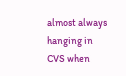almost always hanging in CVS when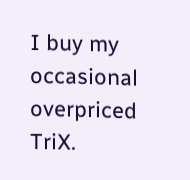I buy my occasional overpriced TriX.